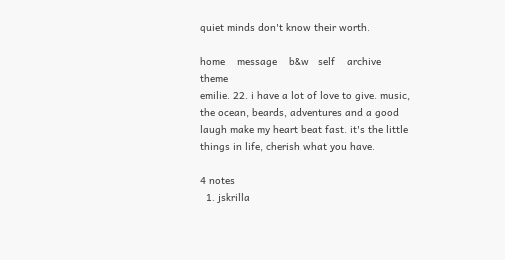quiet minds don't know their worth.

home    message    b&w   self    archive    theme
emilie. 22. i have a lot of love to give. music, the ocean, beards, adventures and a good laugh make my heart beat fast. it's the little things in life, cherish what you have.

4 notes
  1. jskrilla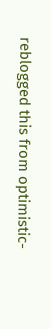reblogged this from optimistic-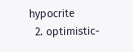hypocrite
  2. optimistic-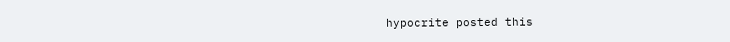hypocrite posted this